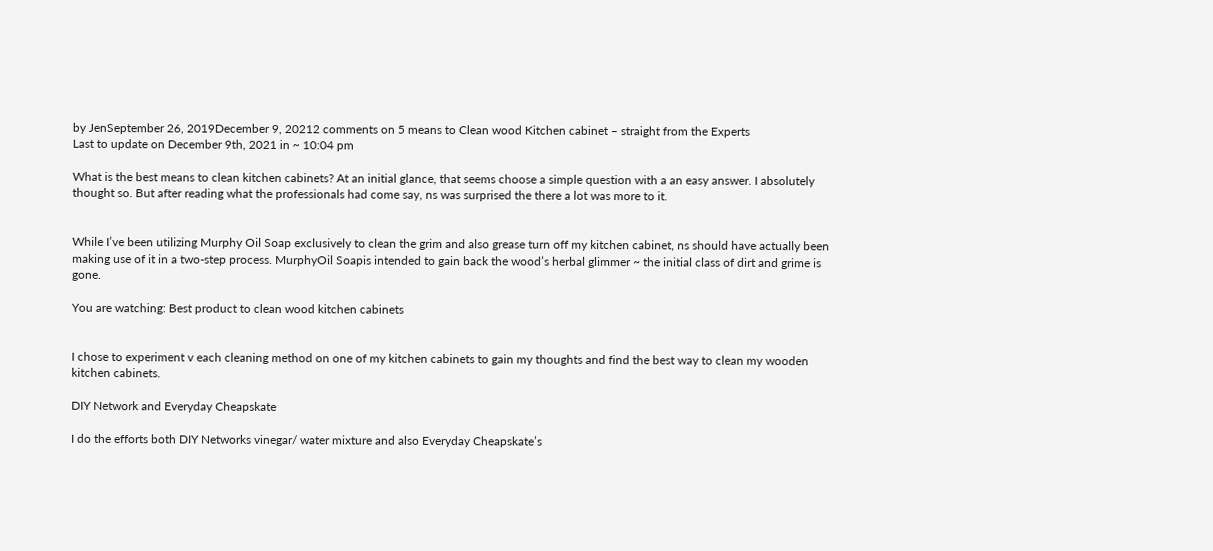by JenSeptember 26, 2019December 9, 20212 comments on 5 means to Clean wood Kitchen cabinet – straight from the Experts
Last to update on December 9th, 2021 in ~ 10:04 pm

What is the best means to clean kitchen cabinets? At an initial glance, that seems choose a simple question with a an easy answer. I absolutely thought so. But after reading what the professionals had come say, ns was surprised the there a lot was more to it.


While I’ve been utilizing Murphy Oil Soap exclusively to clean the grim and also grease turn off my kitchen cabinet, ns should have actually been making use of it in a two-step process. MurphyOil Soapis intended to gain back the wood’s herbal glimmer ~ the initial class of dirt and grime is gone.

You are watching: Best product to clean wood kitchen cabinets


I chose to experiment v each cleaning method on one of my kitchen cabinets to gain my thoughts and find the best way to clean my wooden kitchen cabinets.

DIY Network and Everyday Cheapskate

I do the efforts both DIY Networks vinegar/ water mixture and also Everyday Cheapskate’s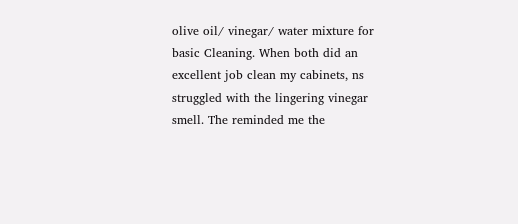olive oil/ vinegar/ water mixture for basic Cleaning. When both did an excellent job clean my cabinets, ns struggled with the lingering vinegar smell. The reminded me the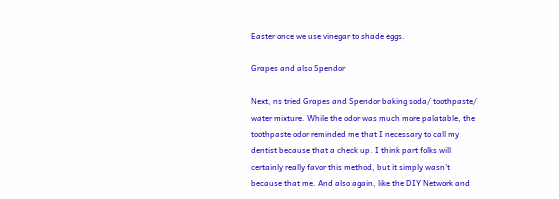Easter once we use vinegar to shade eggs.

Grapes and also Spendor

Next, ns tried Grapes and Spendor baking soda/ toothpaste/ water mixture. While the odor was much more palatable, the toothpaste odor reminded me that I necessary to call my dentist because that a check up. I think part folks will certainly really favor this method, but it simply wasn’t because that me. And also again, like the DIY Network and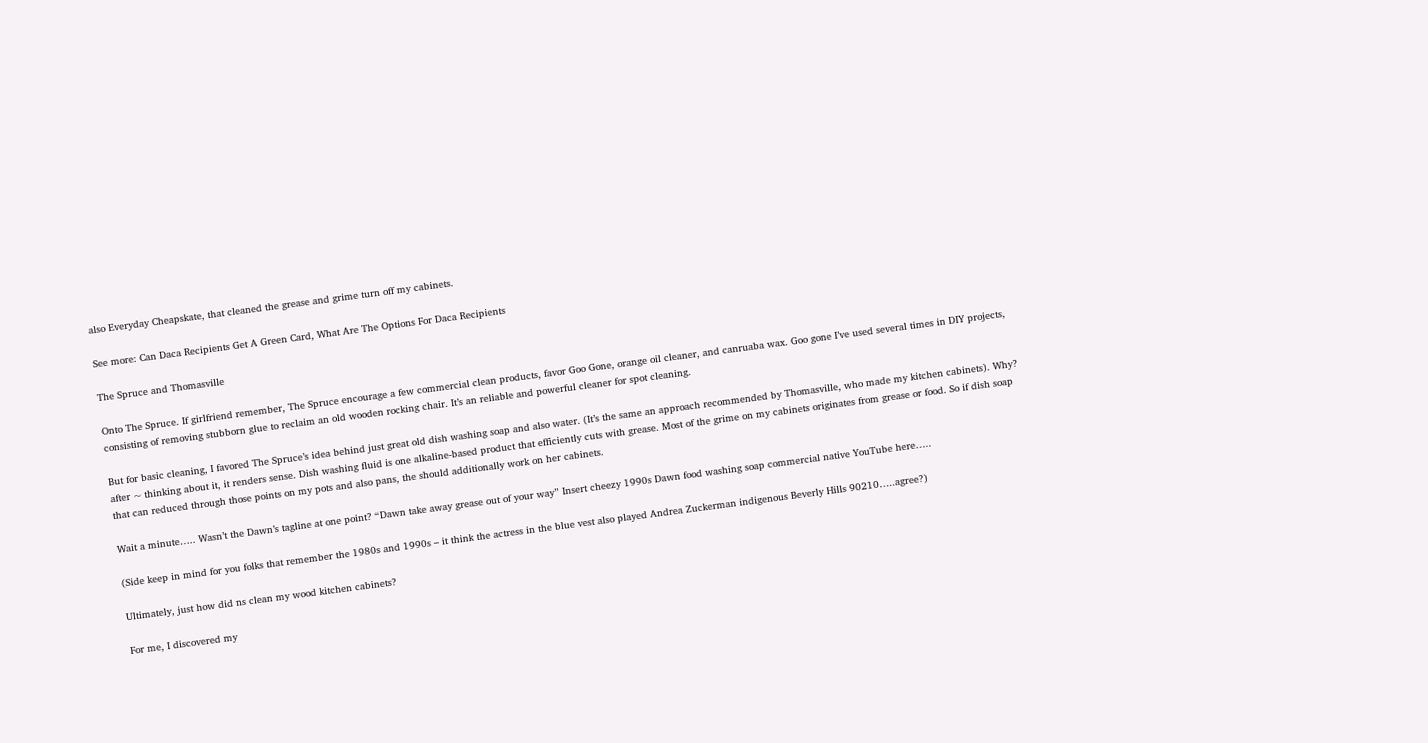also Everyday Cheapskate, that cleaned the grease and grime turn off my cabinets.

See more: Can Daca Recipients Get A Green Card, What Are The Options For Daca Recipients

The Spruce and Thomasville

Onto The Spruce. If girlfriend remember, The Spruce encourage a few commercial clean products, favor Goo Gone, orange oil cleaner, and canruaba wax. Goo gone I’ve used several times in DIY projects, consisting of removing stubborn glue to reclaim an old wooden rocking chair. It’s an reliable and powerful cleaner for spot cleaning.

But for basic cleaning, I favored The Spruce’s idea behind just great old dish washing soap and also water. (It’s the same an approach recommended by Thomasville, who made my kitchen cabinets). Why? after ~ thinking about it, it renders sense. Dish washing fluid is one alkaline-based product that efficiently cuts with grease. Most of the grime on my cabinets originates from grease or food. So if dish soap that can reduced through those points on my pots and also pans, the should additionally work on her cabinets.

Wait a minute….. Wasn’t the Dawn’s tagline at one point? “Dawn take away grease out of your way” Insert cheezy 1990s Dawn food washing soap commercial native YouTube here…..

(Side keep in mind for you folks that remember the 1980s and 1990s – it think the actress in the blue vest also played Andrea Zuckerman indigenous Beverly Hills 90210…..agree?)

Ultimately, just how did ns clean my wood kitchen cabinets?

For me, I discovered my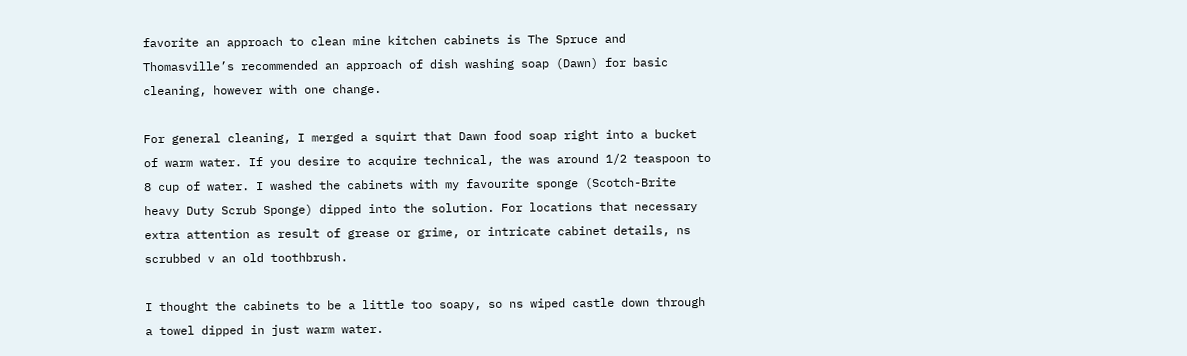favorite an approach to clean mine kitchen cabinets is The Spruce and Thomasville’s recommended an approach of dish washing soap (Dawn) for basic cleaning, however with one change.

For general cleaning, I merged a squirt that Dawn food soap right into a bucket of warm water. If you desire to acquire technical, the was around 1/2 teaspoon to 8 cup of water. I washed the cabinets with my favourite sponge (Scotch-Brite heavy Duty Scrub Sponge) dipped into the solution. For locations that necessary extra attention as result of grease or grime, or intricate cabinet details, ns scrubbed v an old toothbrush.

I thought the cabinets to be a little too soapy, so ns wiped castle down through a towel dipped in just warm water.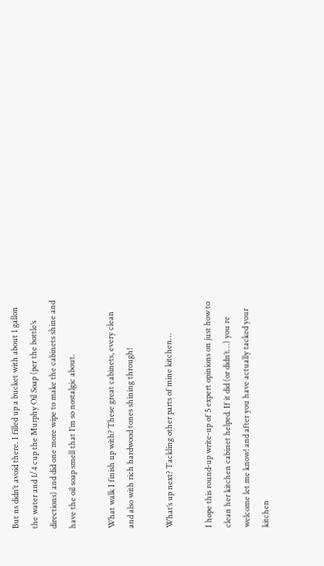But ns didn’t avoid there. I filled up a bucket with about 1 gallon the water and 1/4 cup the Murphy Oil Soap (per the bottle’s directions) and did one more wipe to make the cabinets shine and have the oil soap smell that I’m so nostalgic about.

What walk I finish up with? These great cabinets, every clean and also with rich hardwood tones shining through!

What’s up next? Tackling other parts of mine kitchen…

I hope this round-up write-up of 5 expert opinions on just how to clean her kitchen cabinet helped. If it did (or didn’t…) you re welcome let me know! and after you have actually tacked your kitchen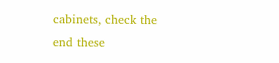cabinets, check the end these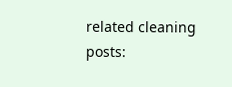related cleaning posts: